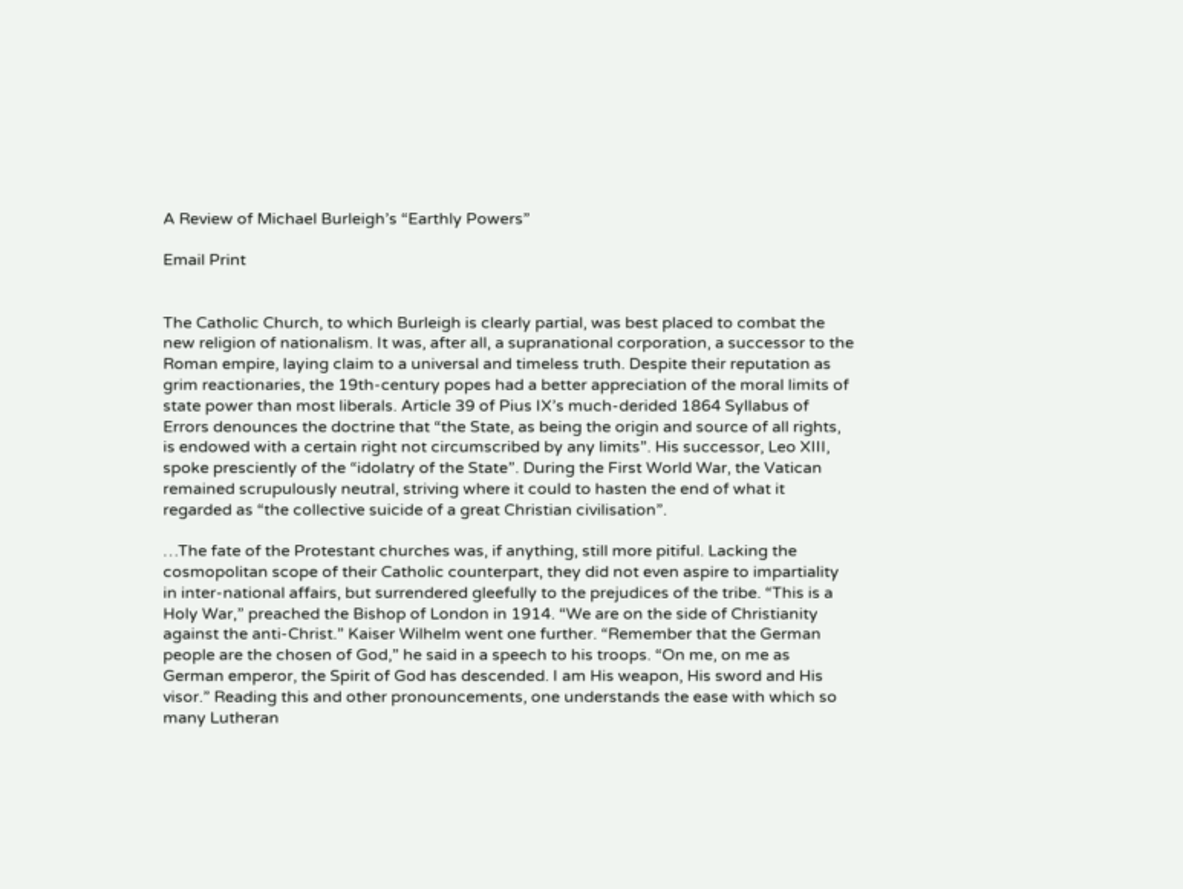A Review of Michael Burleigh’s “Earthly Powers”

Email Print


The Catholic Church, to which Burleigh is clearly partial, was best placed to combat the new religion of nationalism. It was, after all, a supranational corporation, a successor to the Roman empire, laying claim to a universal and timeless truth. Despite their reputation as grim reactionaries, the 19th-century popes had a better appreciation of the moral limits of state power than most liberals. Article 39 of Pius IX’s much-derided 1864 Syllabus of Errors denounces the doctrine that “the State, as being the origin and source of all rights, is endowed with a certain right not circumscribed by any limits”. His successor, Leo XIII, spoke presciently of the “idolatry of the State”. During the First World War, the Vatican remained scrupulously neutral, striving where it could to hasten the end of what it regarded as “the collective suicide of a great Christian civilisation”.

…The fate of the Protestant churches was, if anything, still more pitiful. Lacking the cosmopolitan scope of their Catholic counterpart, they did not even aspire to impartiality in inter-national affairs, but surrendered gleefully to the prejudices of the tribe. “This is a Holy War,” preached the Bishop of London in 1914. “We are on the side of Christianity against the anti-Christ.” Kaiser Wilhelm went one further. “Remember that the German people are the chosen of God,” he said in a speech to his troops. “On me, on me as German emperor, the Spirit of God has descended. I am His weapon, His sword and His visor.” Reading this and other pronouncements, one understands the ease with which so many Lutheran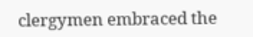clergymen embraced the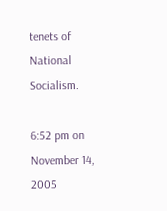tenets of National Socialism.

6:52 pm on November 14, 2005